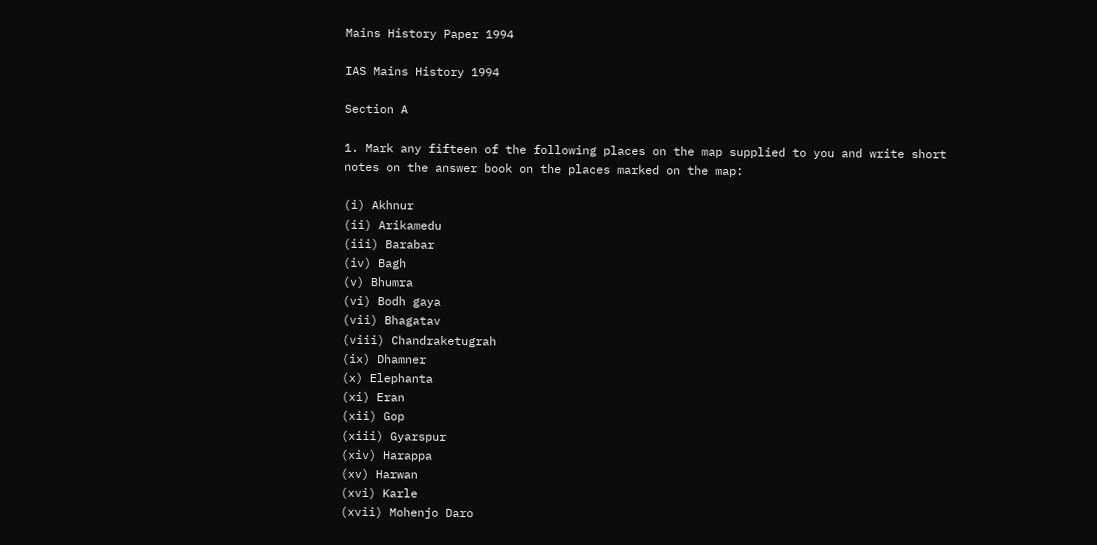Mains History Paper 1994

IAS Mains History 1994

Section A

1. Mark any fifteen of the following places on the map supplied to you and write short notes on the answer book on the places marked on the map:

(i) Akhnur
(ii) Arikamedu
(iii) Barabar
(iv) Bagh
(v) Bhumra
(vi) Bodh gaya
(vii) Bhagatav
(viii) Chandraketugrah
(ix) Dhamner
(x) Elephanta
(xi) Eran
(xii) Gop
(xiii) Gyarspur
(xiv) Harappa
(xv) Harwan
(xvi) Karle
(xvii) Mohenjo Daro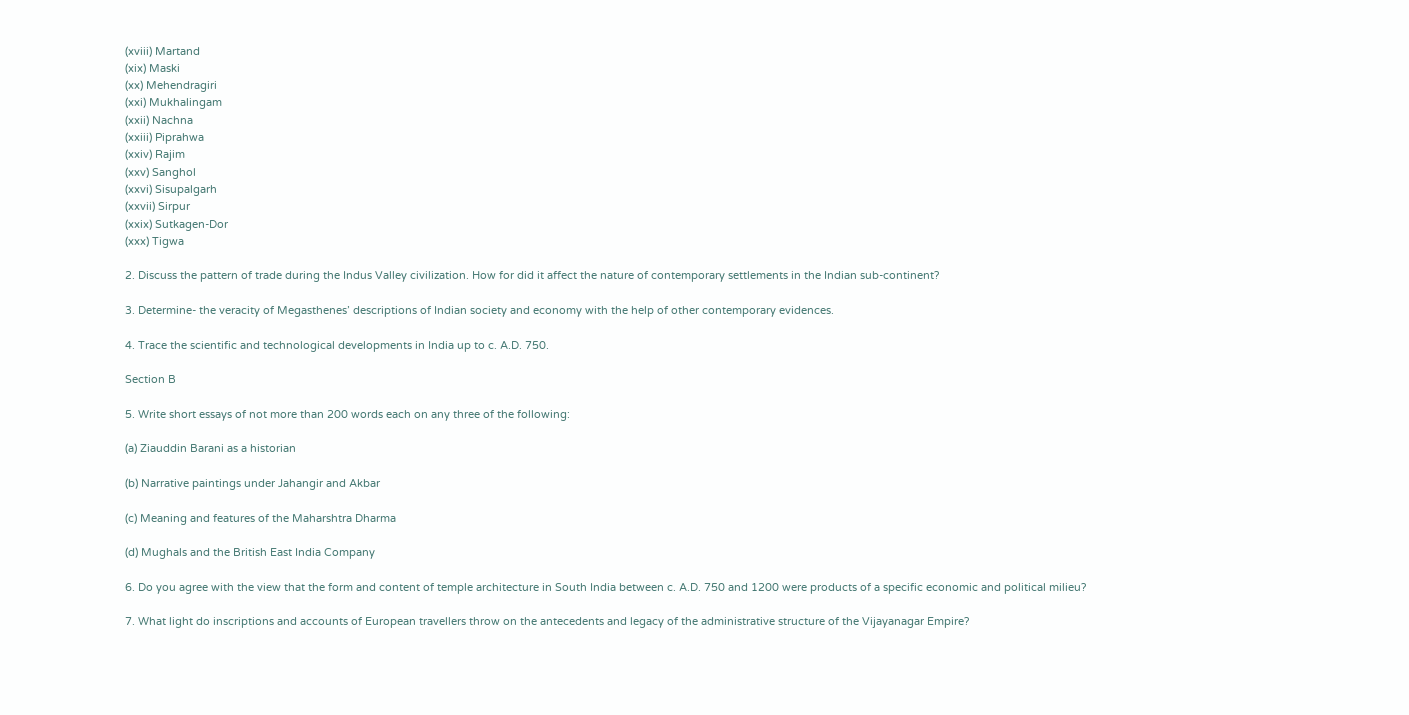(xviii) Martand
(xix) Maski
(xx) Mehendragiri
(xxi) Mukhalingam
(xxii) Nachna
(xxiii) Piprahwa
(xxiv) Rajim
(xxv) Sanghol
(xxvi) Sisupalgarh
(xxvii) Sirpur
(xxix) Sutkagen-Dor
(xxx) Tigwa

2. Discuss the pattern of trade during the Indus Valley civilization. How for did it affect the nature of contemporary settlements in the Indian sub-continent?

3. Determine- the veracity of Megasthenes’ descriptions of Indian society and economy with the help of other contemporary evidences.

4. Trace the scientific and technological developments in India up to c. A.D. 750.

Section B

5. Write short essays of not more than 200 words each on any three of the following:

(a) Ziauddin Barani as a historian

(b) Narrative paintings under Jahangir and Akbar

(c) Meaning and features of the Maharshtra Dharma

(d) Mughals and the British East India Company

6. Do you agree with the view that the form and content of temple architecture in South India between c. A.D. 750 and 1200 were products of a specific economic and political milieu?

7. What light do inscriptions and accounts of European travellers throw on the antecedents and legacy of the administrative structure of the Vijayanagar Empire?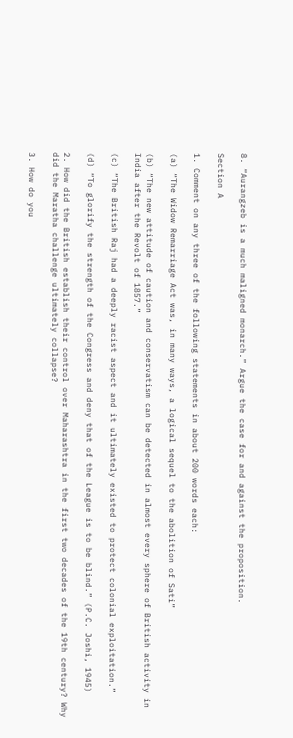8. “Aurangzeb is a much maligned monarch.” Argue the case for and against the proposition.

Section A

1. Comment on any three of the following statements in about 200 words each:

(a) “The Widow Remarriage Act was, in many ways, a logical sequel to the abolition of Sati”

(b) “The new attitude of caution and conservatism can be detected in almost every sphere of British activity in India after the Revolt of 1857.”

(c) “The British Raj had a deeply racist aspect and it ultimately existed to protect colonial exploitation.”

(d) “To glorify the strength of the Congress and deny that of the League is to be blind.” (P.C. Joshi, 1945)

2. How did the British establish their control over Maharashtra in the first two decades of the 19th century? Why did the Maratha challenge ultimately collapse?

3. How do you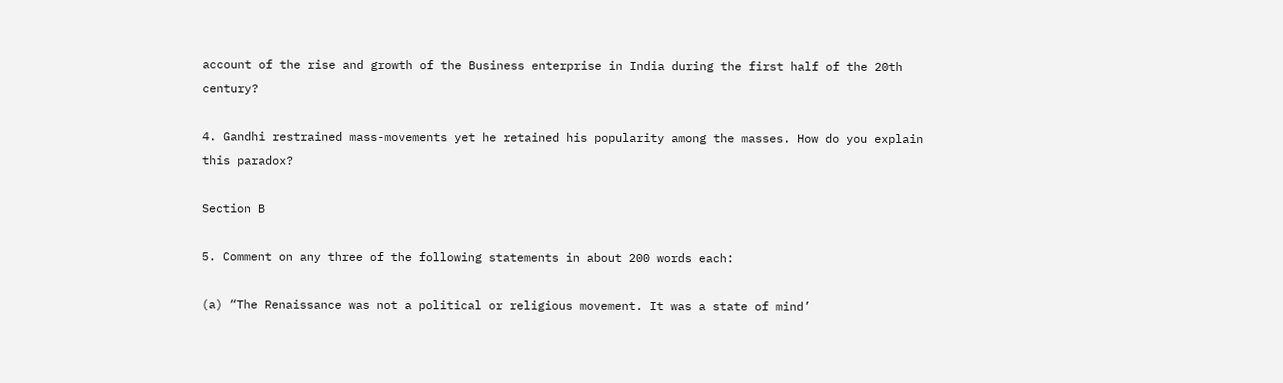account of the rise and growth of the Business enterprise in India during the first half of the 20th century?

4. Gandhi restrained mass-movements yet he retained his popularity among the masses. How do you explain this paradox?

Section B

5. Comment on any three of the following statements in about 200 words each:

(a) “The Renaissance was not a political or religious movement. It was a state of mind’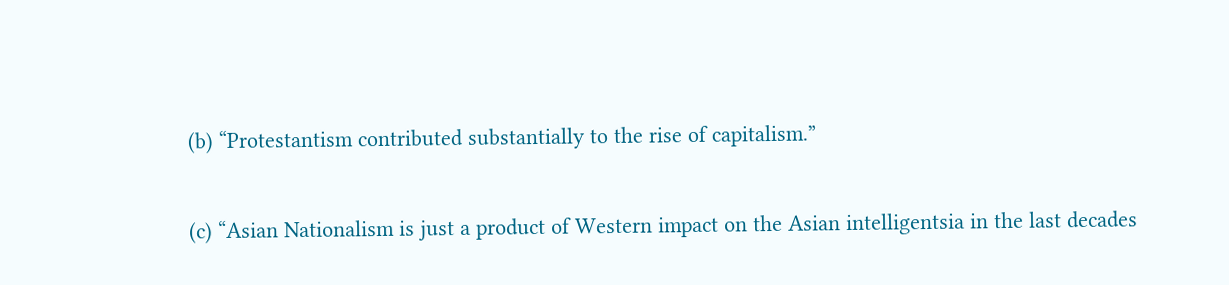(b) “Protestantism contributed substantially to the rise of capitalism.”

(c) “Asian Nationalism is just a product of Western impact on the Asian intelligentsia in the last decades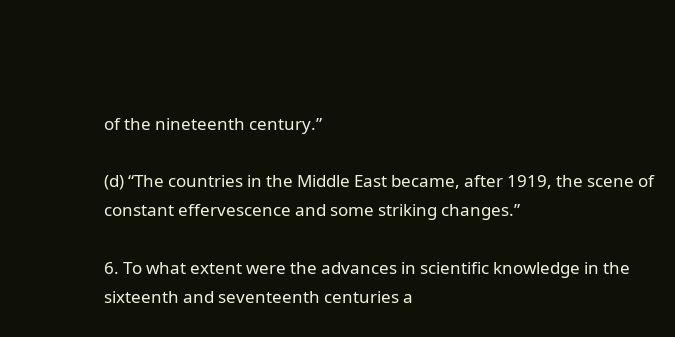of the nineteenth century.”

(d) “The countries in the Middle East became, after 1919, the scene of constant effervescence and some striking changes.”

6. To what extent were the advances in scientific knowledge in the sixteenth and seventeenth centuries a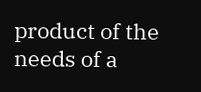product of the needs of a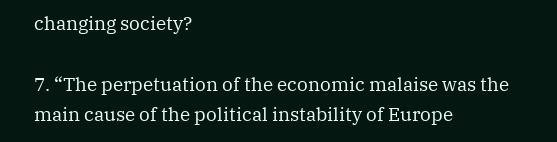changing society?

7. “The perpetuation of the economic malaise was the main cause of the political instability of Europe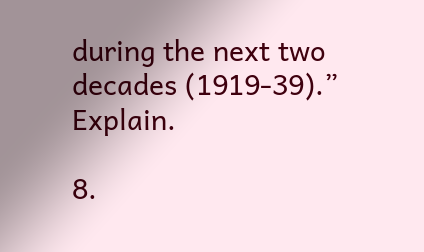during the next two decades (1919-39).” Explain.

8.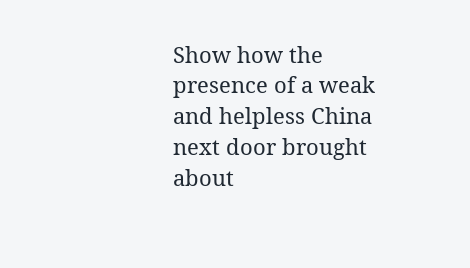Show how the presence of a weak and helpless China next door brought about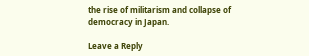the rise of militarism and collapse of democracy in Japan.

Leave a Reply